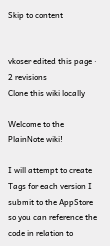Skip to content


vkoser edited this page · 2 revisions
Clone this wiki locally

Welcome to the PlainNote wiki!

I will attempt to create Tags for each version I submit to the AppStore so you can reference the code in relation to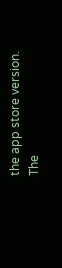the app store version.
The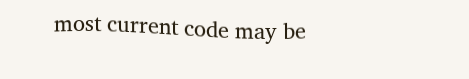most current code may be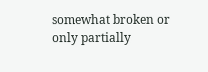somewhat broken or only partially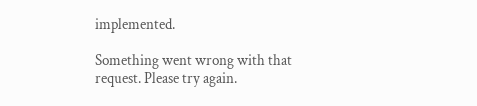implemented.

Something went wrong with that request. Please try again.